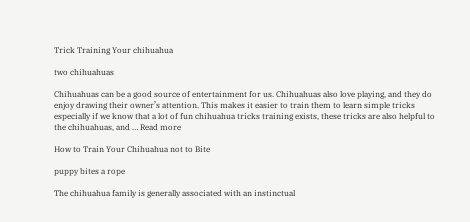Trick Training Your chihuahua

two chihuahuas

Chihuahuas can be a good source of entertainment for us. Chihuahuas also love playing, and they do enjoy drawing their owner’s attention. This makes it easier to train them to learn simple tricks especially if we know that a lot of fun chihuahua tricks training exists, these tricks are also helpful to the chihuahuas, and … Read more

How to Train Your Chihuahua not to Bite

puppy bites a rope

The chihuahua family is generally associated with an instinctual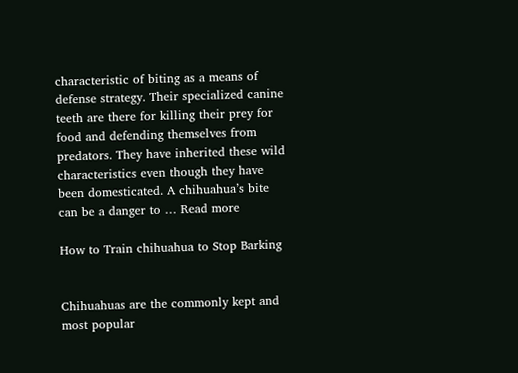characteristic of biting as a means of defense strategy. Their specialized canine teeth are there for killing their prey for food and defending themselves from predators. They have inherited these wild characteristics even though they have been domesticated. A chihuahua’s bite can be a danger to … Read more

How to Train chihuahua to Stop Barking


Chihuahuas are the commonly kept and most popular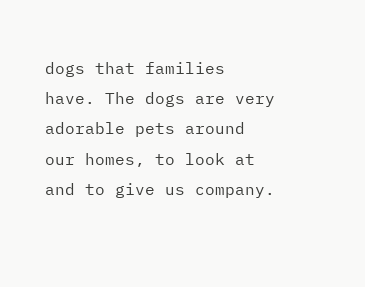dogs that families have. The dogs are very adorable pets around our homes, to look at and to give us company.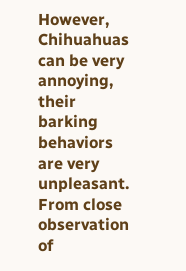However, Chihuahuas can be very annoying, their barking behaviors are very unpleasant. From close observation of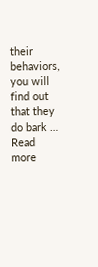their behaviors, you will find out that they do bark … Read more